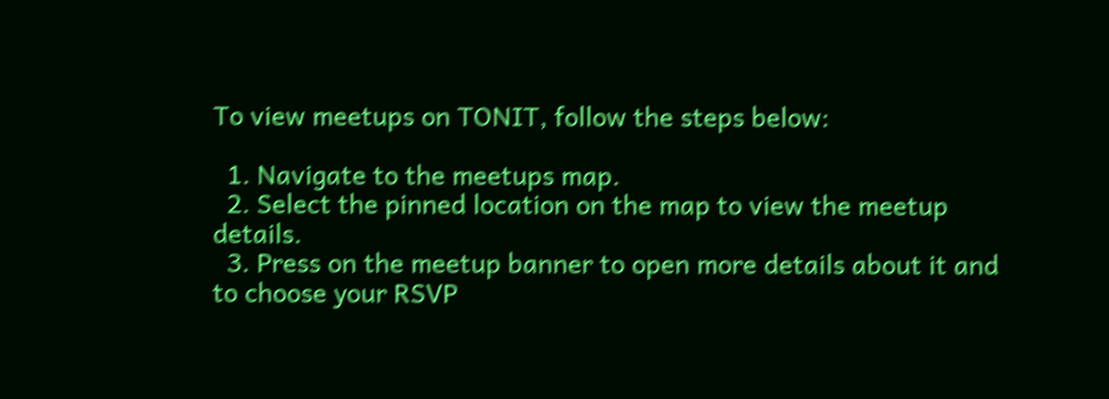To view meetups on TONIT, follow the steps below:

  1. Navigate to the meetups map.
  2. Select the pinned location on the map to view the meetup details.
  3. Press on the meetup banner to open more details about it and to choose your RSVP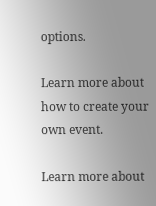options.

Learn more about how to create your own event.

Learn more about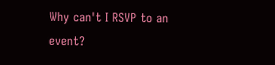Why can't I RSVP to an event?